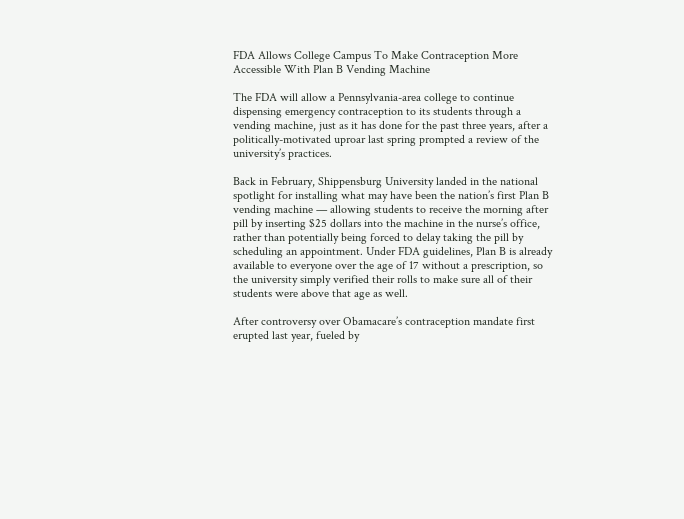FDA Allows College Campus To Make Contraception More Accessible With Plan B Vending Machine

The FDA will allow a Pennsylvania-area college to continue dispensing emergency contraception to its students through a vending machine, just as it has done for the past three years, after a politically-motivated uproar last spring prompted a review of the university’s practices.

Back in February, Shippensburg University landed in the national spotlight for installing what may have been the nation’s first Plan B vending machine — allowing students to receive the morning after pill by inserting $25 dollars into the machine in the nurse’s office, rather than potentially being forced to delay taking the pill by scheduling an appointment. Under FDA guidelines, Plan B is already available to everyone over the age of 17 without a prescription, so the university simply verified their rolls to make sure all of their students were above that age as well.

After controversy over Obamacare’s contraception mandate first erupted last year, fueled by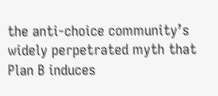the anti-choice community’s widely perpetrated myth that Plan B induces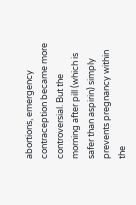abortions, emergency contraception became more controversial. But the morning after pill (which is safer than aspirin) simply prevents pregnancy within the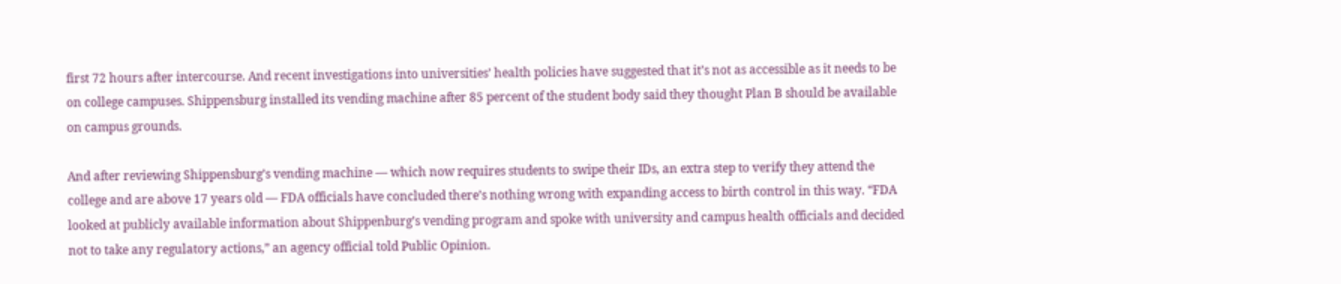first 72 hours after intercourse. And recent investigations into universities’ health policies have suggested that it’s not as accessible as it needs to be on college campuses. Shippensburg installed its vending machine after 85 percent of the student body said they thought Plan B should be available on campus grounds.

And after reviewing Shippensburg’s vending machine — which now requires students to swipe their IDs, an extra step to verify they attend the college and are above 17 years old — FDA officials have concluded there’s nothing wrong with expanding access to birth control in this way. “FDA looked at publicly available information about Shippenburg’s vending program and spoke with university and campus health officials and decided not to take any regulatory actions,” an agency official told Public Opinion.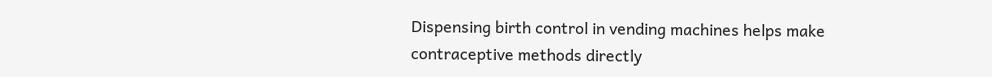Dispensing birth control in vending machines helps make contraceptive methods directly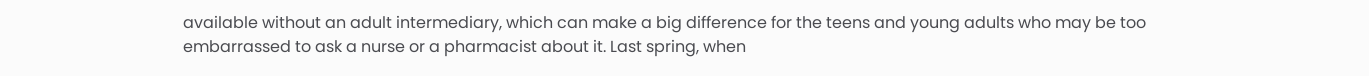available without an adult intermediary, which can make a big difference for the teens and young adults who may be too embarrassed to ask a nurse or a pharmacist about it. Last spring, when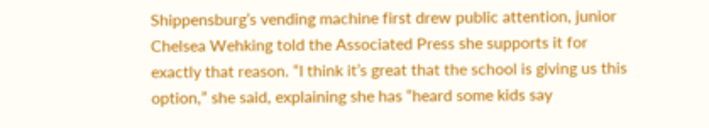Shippensburg’s vending machine first drew public attention, junior Chelsea Wehking told the Associated Press she supports it for exactly that reason. “I think it’s great that the school is giving us this option,” she said, explaining she has “heard some kids say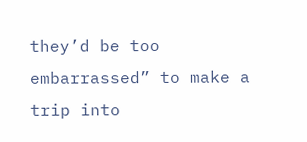they’d be too embarrassed” to make a trip into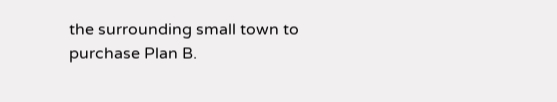the surrounding small town to purchase Plan B.